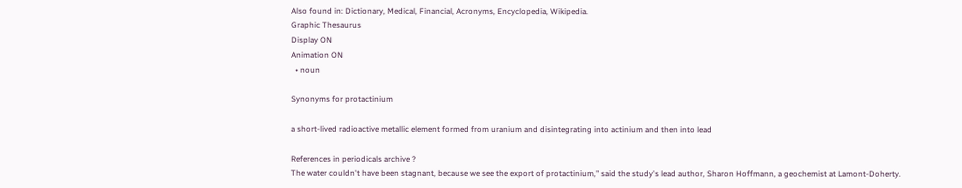Also found in: Dictionary, Medical, Financial, Acronyms, Encyclopedia, Wikipedia.
Graphic Thesaurus
Display ON
Animation ON
  • noun

Synonyms for protactinium

a short-lived radioactive metallic element formed from uranium and disintegrating into actinium and then into lead

References in periodicals archive ?
The water couldn't have been stagnant, because we see the export of protactinium," said the study's lead author, Sharon Hoffmann, a geochemist at Lamont-Doherty.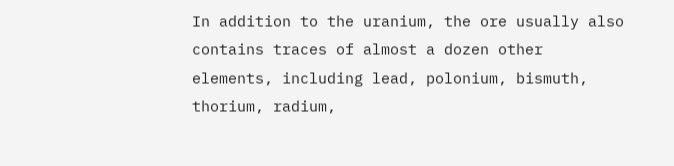In addition to the uranium, the ore usually also contains traces of almost a dozen other elements, including lead, polonium, bismuth, thorium, radium,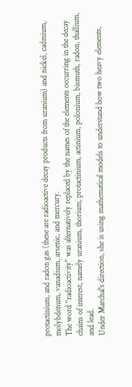protactinium, and radon gas (these are radioactive decay products from uranium) and nickel, cadmium, molybdenum, vanadium, arsenic, and mercury.
The word "radioactivity" was alternatively replaced by the names of the elements occurring in the decay chains of interest, namely uranium, thorium, protactinium, actinium, polonium, bismuth, radon, thallium, and lead.
Under Marchal's direction, she is using mathematical models to understand how two heavy elements,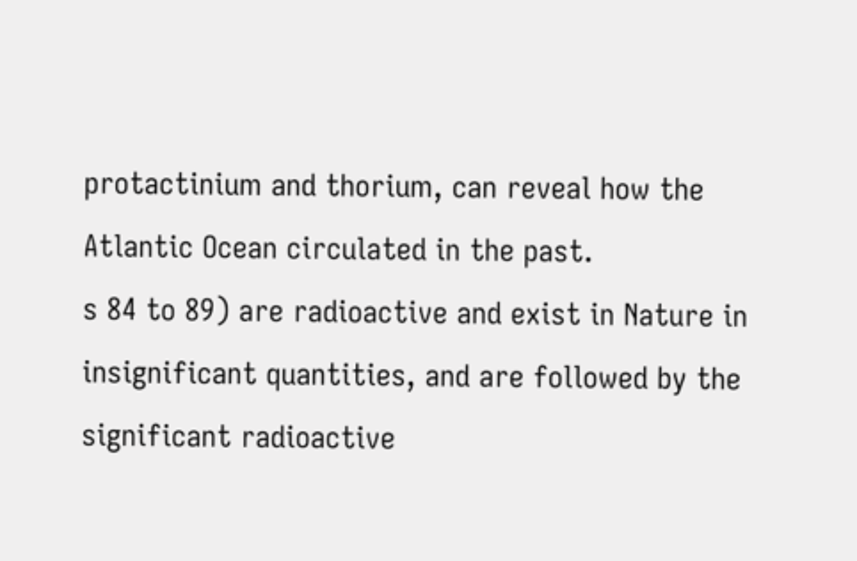protactinium and thorium, can reveal how the Atlantic Ocean circulated in the past.
s 84 to 89) are radioactive and exist in Nature in insignificant quantities, and are followed by the significant radioactive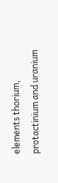elements thorium, protactinium and uranium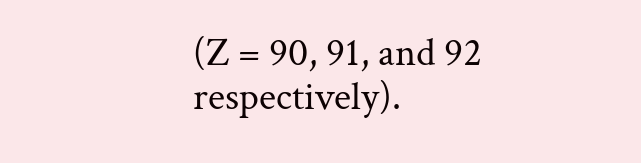(Z = 90, 91, and 92 respectively).